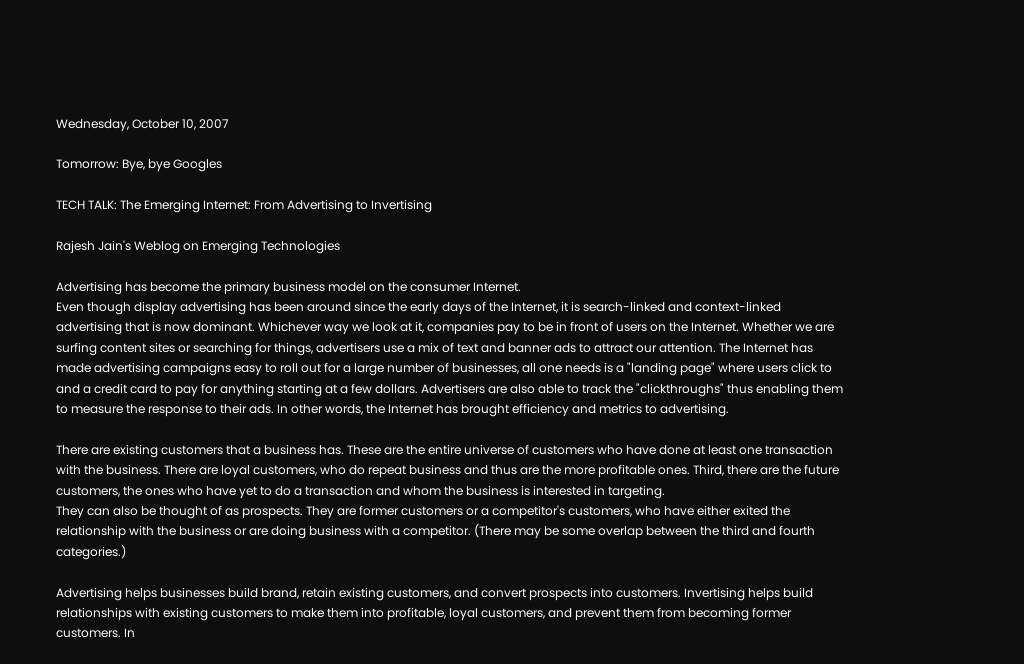Wednesday, October 10, 2007

Tomorrow: Bye, bye Googles

TECH TALK: The Emerging Internet: From Advertising to Invertising

Rajesh Jain's Weblog on Emerging Technologies

Advertising has become the primary business model on the consumer Internet.
Even though display advertising has been around since the early days of the Internet, it is search-linked and context-linked advertising that is now dominant. Whichever way we look at it, companies pay to be in front of users on the Internet. Whether we are surfing content sites or searching for things, advertisers use a mix of text and banner ads to attract our attention. The Internet has made advertising campaigns easy to roll out for a large number of businesses, all one needs is a "landing page" where users click to and a credit card to pay for anything starting at a few dollars. Advertisers are also able to track the "clickthroughs" thus enabling them to measure the response to their ads. In other words, the Internet has brought efficiency and metrics to advertising.

There are existing customers that a business has. These are the entire universe of customers who have done at least one transaction with the business. There are loyal customers, who do repeat business and thus are the more profitable ones. Third, there are the future customers, the ones who have yet to do a transaction and whom the business is interested in targeting.
They can also be thought of as prospects. They are former customers or a competitor's customers, who have either exited the relationship with the business or are doing business with a competitor. (There may be some overlap between the third and fourth categories.)

Advertising helps businesses build brand, retain existing customers, and convert prospects into customers. Invertising helps build relationships with existing customers to make them into profitable, loyal customers, and prevent them from becoming former customers. In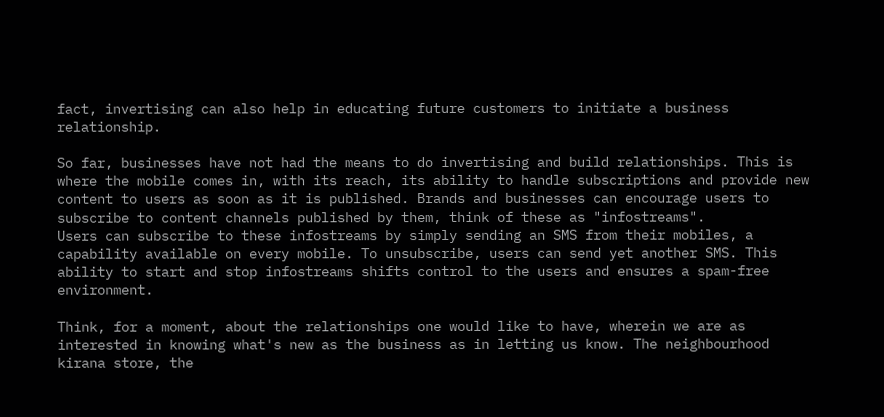fact, invertising can also help in educating future customers to initiate a business relationship.

So far, businesses have not had the means to do invertising and build relationships. This is where the mobile comes in, with its reach, its ability to handle subscriptions and provide new content to users as soon as it is published. Brands and businesses can encourage users to subscribe to content channels published by them, think of these as "infostreams".
Users can subscribe to these infostreams by simply sending an SMS from their mobiles, a capability available on every mobile. To unsubscribe, users can send yet another SMS. This ability to start and stop infostreams shifts control to the users and ensures a spam-free environment.

Think, for a moment, about the relationships one would like to have, wherein we are as interested in knowing what's new as the business as in letting us know. The neighbourhood kirana store, the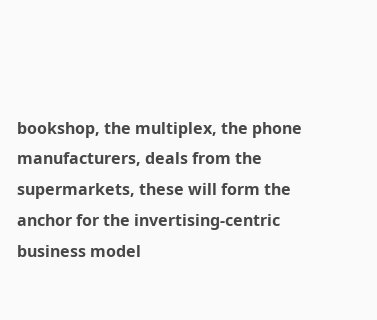bookshop, the multiplex, the phone manufacturers, deals from the supermarkets, these will form the anchor for the invertising-centric business model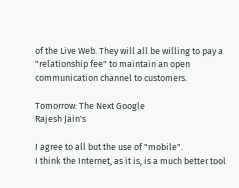of the Live Web. They will all be willing to pay a "relationship fee" to maintain an open communication channel to customers.

Tomorrow: The Next Google
Rajesh Jain's

I agree to all but the use of "mobile".
I think the Internet, as it is, is a much better tool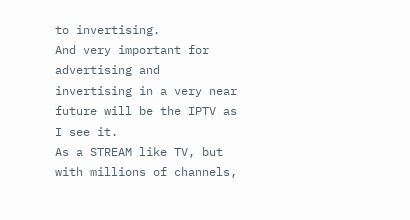to invertising.
And very important for advertising and invertising in a very near future will be the IPTV as I see it.
As a STREAM like TV, but with millions of channels,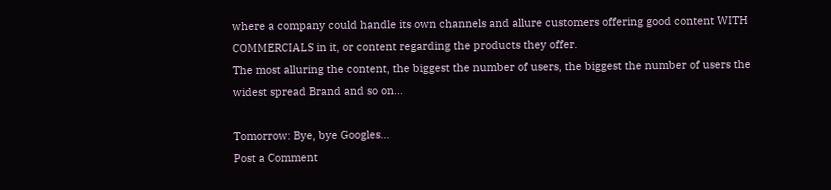where a company could handle its own channels and allure customers offering good content WITH COMMERCIALS in it, or content regarding the products they offer.
The most alluring the content, the biggest the number of users, the biggest the number of users the widest spread Brand and so on...

Tomorrow: Bye, bye Googles...
Post a Comment